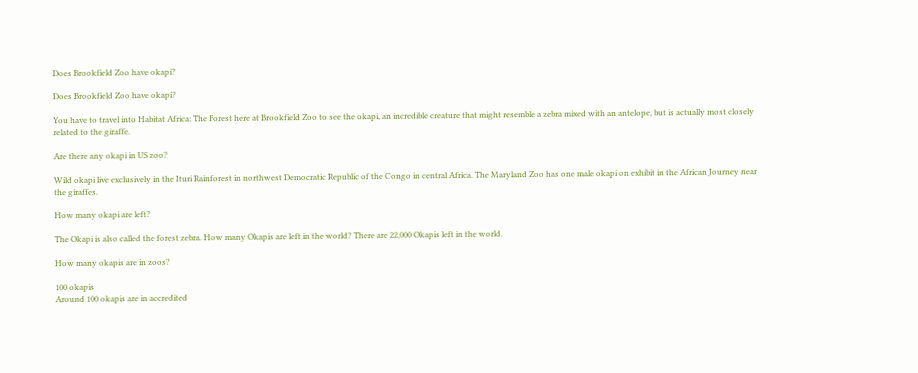Does Brookfield Zoo have okapi?

Does Brookfield Zoo have okapi?

You have to travel into Habitat Africa: The Forest here at Brookfield Zoo to see the okapi, an incredible creature that might resemble a zebra mixed with an antelope, but is actually most closely related to the giraffe.

Are there any okapi in US zoo?

Wild okapi live exclusively in the Ituri Rainforest in northwest Democratic Republic of the Congo in central Africa. The Maryland Zoo has one male okapi on exhibit in the African Journey near the giraffes.

How many okapi are left?

The Okapi is also called the forest zebra. How many Okapis are left in the world? There are 22,000 Okapis left in the world.

How many okapis are in zoos?

100 okapis
Around 100 okapis are in accredited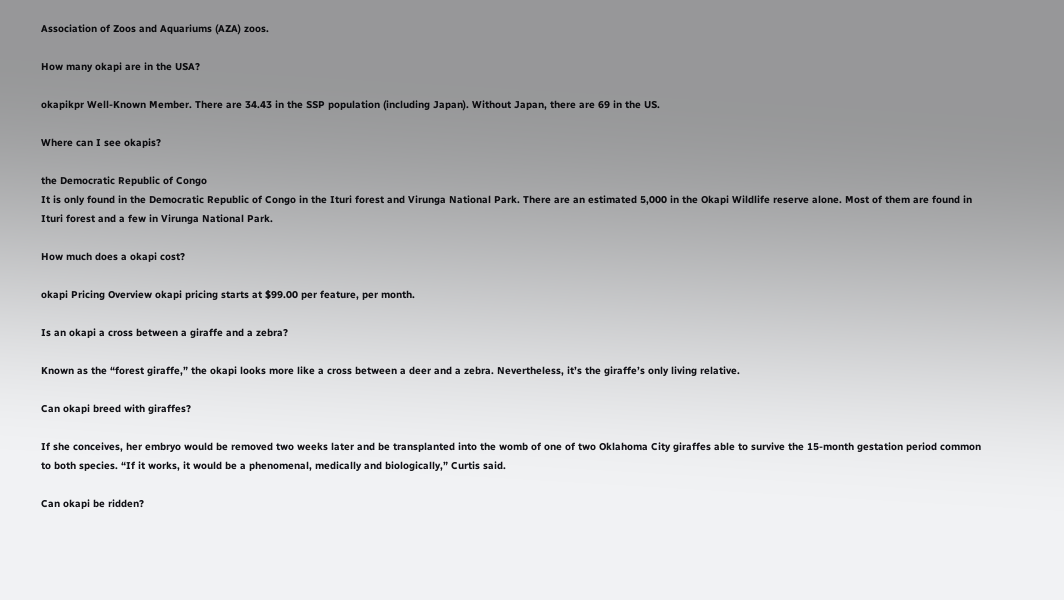Association of Zoos and Aquariums (AZA) zoos.

How many okapi are in the USA?

okapikpr Well-Known Member. There are 34.43 in the SSP population (including Japan). Without Japan, there are 69 in the US.

Where can I see okapis?

the Democratic Republic of Congo
It is only found in the Democratic Republic of Congo in the Ituri forest and Virunga National Park. There are an estimated 5,000 in the Okapi Wildlife reserve alone. Most of them are found in Ituri forest and a few in Virunga National Park.

How much does a okapi cost?

okapi Pricing Overview okapi pricing starts at $99.00 per feature, per month.

Is an okapi a cross between a giraffe and a zebra?

Known as the “forest giraffe,” the okapi looks more like a cross between a deer and a zebra. Nevertheless, it’s the giraffe’s only living relative.

Can okapi breed with giraffes?

If she conceives, her embryo would be removed two weeks later and be transplanted into the womb of one of two Oklahoma City giraffes able to survive the 15-month gestation period common to both species. “If it works, it would be a phenomenal, medically and biologically,” Curtis said.

Can okapi be ridden?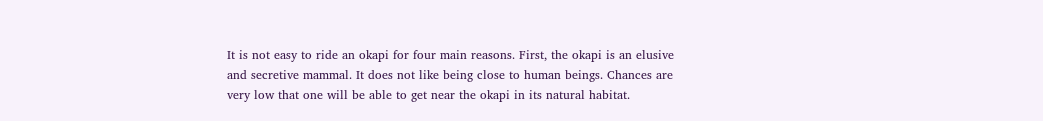It is not easy to ride an okapi for four main reasons. First, the okapi is an elusive and secretive mammal. It does not like being close to human beings. Chances are very low that one will be able to get near the okapi in its natural habitat.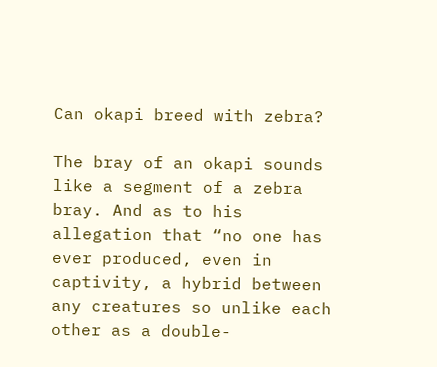Can okapi breed with zebra?

The bray of an okapi sounds like a segment of a zebra bray. And as to his allegation that “no one has ever produced, even in captivity, a hybrid between any creatures so unlike each other as a double-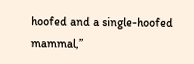hoofed and a single-hoofed mammal,”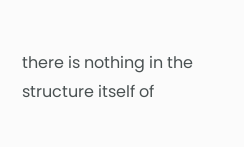there is nothing in the structure itself of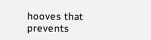hooves that prevents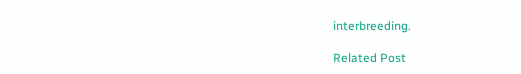interbreeding.

Related Post